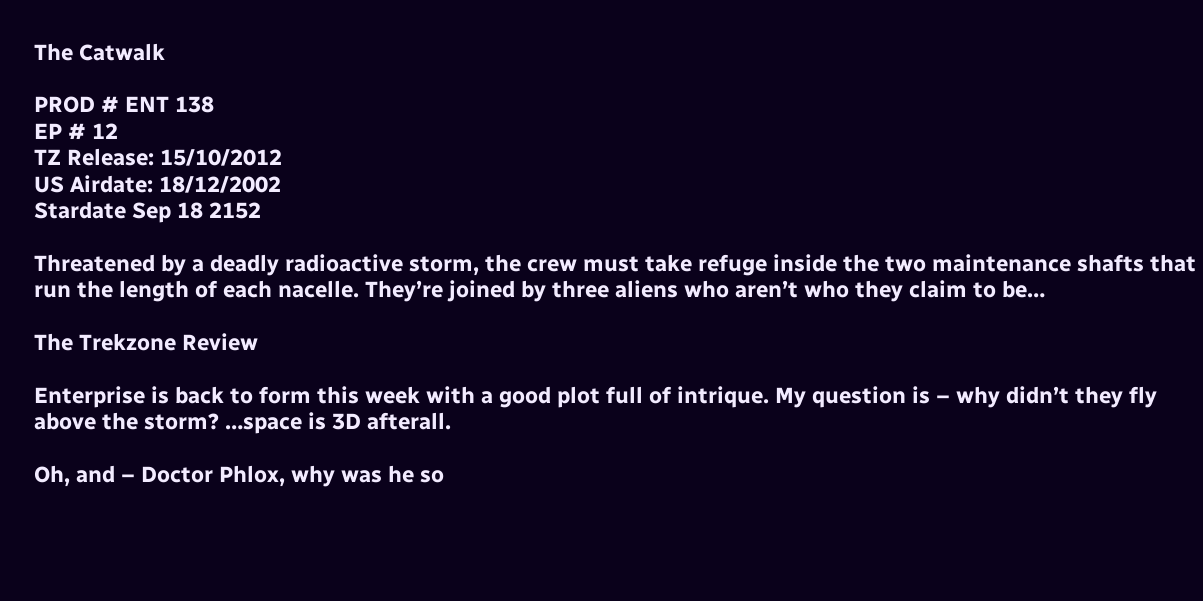The Catwalk

PROD # ENT 138
EP # 12
TZ Release: 15/10/2012
US Airdate: 18/12/2002
Stardate Sep 18 2152

Threatened by a deadly radioactive storm, the crew must take refuge inside the two maintenance shafts that run the length of each nacelle. They’re joined by three aliens who aren’t who they claim to be…

The Trekzone Review

Enterprise is back to form this week with a good plot full of intrique. My question is – why didn’t they fly above the storm? …space is 3D afterall.

Oh, and – Doctor Phlox, why was he so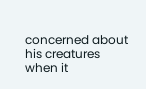concerned about his creatures when it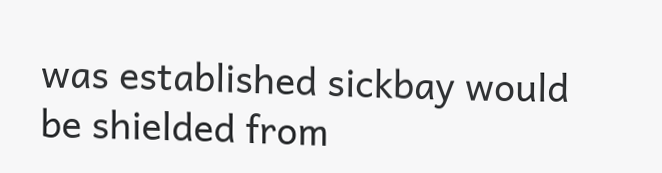was established sickbay would be shielded from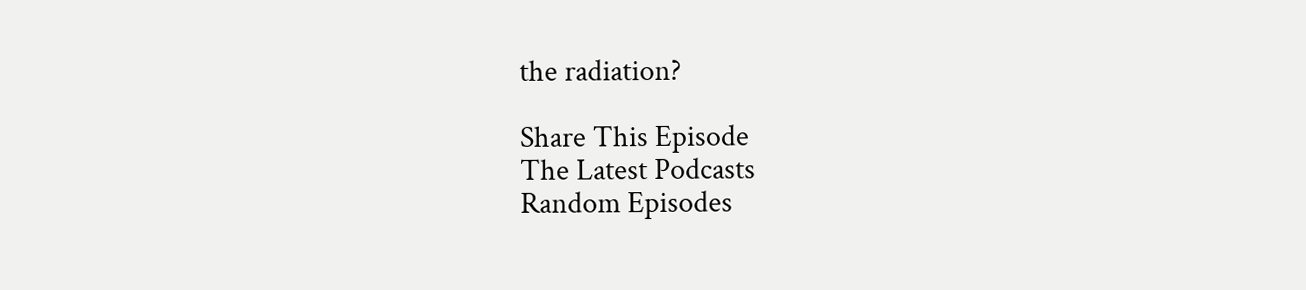the radiation?

Share This Episode
The Latest Podcasts
Random Episodes